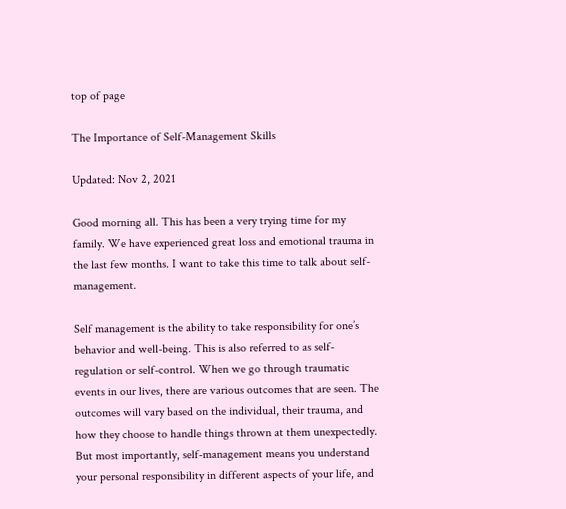top of page

The Importance of Self-Management Skills

Updated: Nov 2, 2021

Good morning all. This has been a very trying time for my family. We have experienced great loss and emotional trauma in the last few months. I want to take this time to talk about self-management.

Self management is the ability to take responsibility for one’s behavior and well-being. This is also referred to as self-regulation or self-control. When we go through traumatic events in our lives, there are various outcomes that are seen. The outcomes will vary based on the individual, their trauma, and how they choose to handle things thrown at them unexpectedly. But most importantly, self-management means you understand your personal responsibility in different aspects of your life, and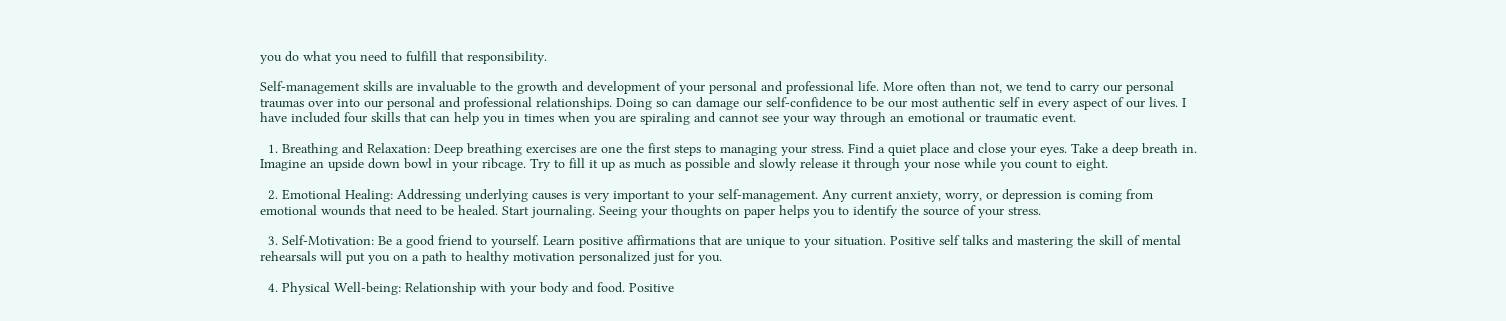you do what you need to fulfill that responsibility.

Self-management skills are invaluable to the growth and development of your personal and professional life. More often than not, we tend to carry our personal traumas over into our personal and professional relationships. Doing so can damage our self-confidence to be our most authentic self in every aspect of our lives. I have included four skills that can help you in times when you are spiraling and cannot see your way through an emotional or traumatic event.

  1. Breathing and Relaxation: Deep breathing exercises are one the first steps to managing your stress. Find a quiet place and close your eyes. Take a deep breath in. Imagine an upside down bowl in your ribcage. Try to fill it up as much as possible and slowly release it through your nose while you count to eight.

  2. Emotional Healing: Addressing underlying causes is very important to your self-management. Any current anxiety, worry, or depression is coming from emotional wounds that need to be healed. Start journaling. Seeing your thoughts on paper helps you to identify the source of your stress.

  3. Self-Motivation: Be a good friend to yourself. Learn positive affirmations that are unique to your situation. Positive self talks and mastering the skill of mental rehearsals will put you on a path to healthy motivation personalized just for you.

  4. Physical Well-being: Relationship with your body and food. Positive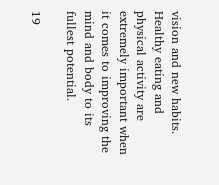vision and new habits. Healthy eating and physical activity are extremely important when it comes to improving the mind and body to its fullest potential.

19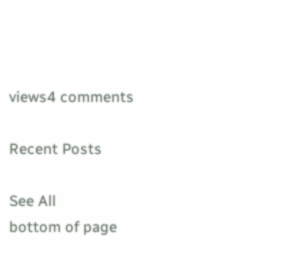views4 comments

Recent Posts

See All
bottom of page